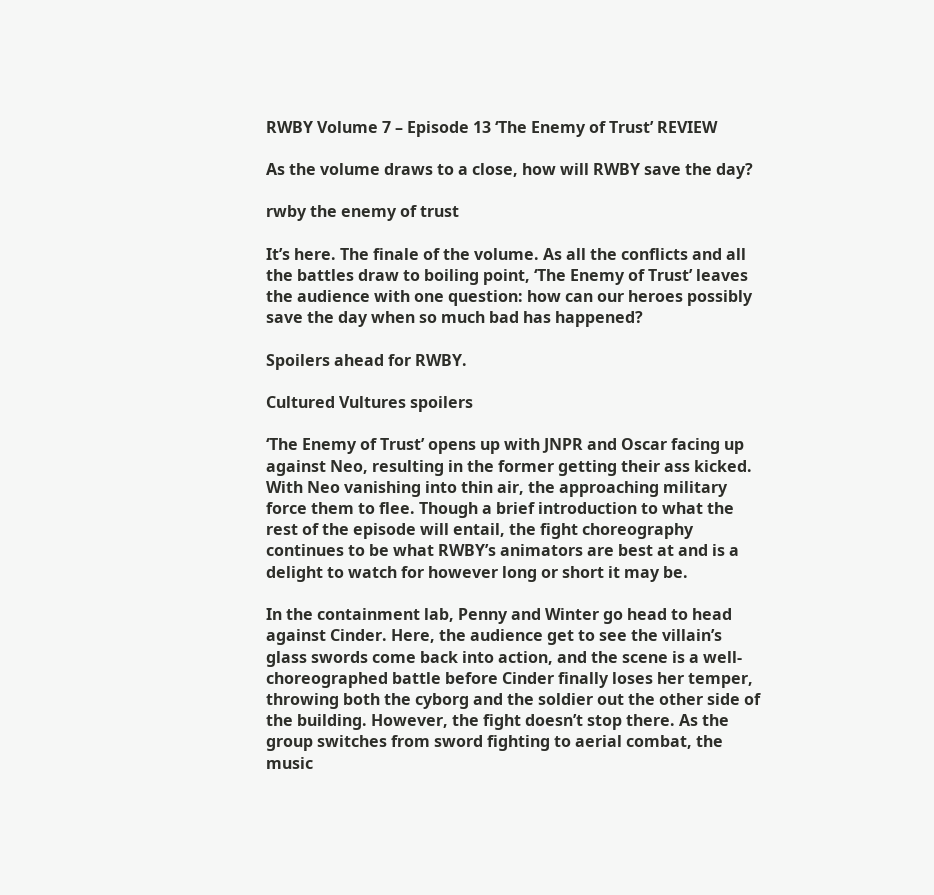RWBY Volume 7 – Episode 13 ‘The Enemy of Trust’ REVIEW

As the volume draws to a close, how will RWBY save the day?

rwby the enemy of trust

It’s here. The finale of the volume. As all the conflicts and all the battles draw to boiling point, ‘The Enemy of Trust’ leaves the audience with one question: how can our heroes possibly save the day when so much bad has happened?

Spoilers ahead for RWBY.

Cultured Vultures spoilers

‘The Enemy of Trust’ opens up with JNPR and Oscar facing up against Neo, resulting in the former getting their ass kicked. With Neo vanishing into thin air, the approaching military force them to flee. Though a brief introduction to what the rest of the episode will entail, the fight choreography continues to be what RWBY’s animators are best at and is a delight to watch for however long or short it may be.

In the containment lab, Penny and Winter go head to head against Cinder. Here, the audience get to see the villain’s glass swords come back into action, and the scene is a well-choreographed battle before Cinder finally loses her temper, throwing both the cyborg and the soldier out the other side of the building. However, the fight doesn’t stop there. As the group switches from sword fighting to aerial combat, the music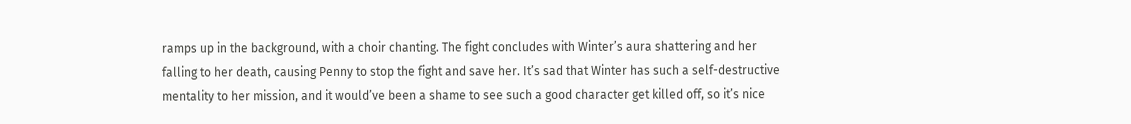ramps up in the background, with a choir chanting. The fight concludes with Winter’s aura shattering and her falling to her death, causing Penny to stop the fight and save her. It’s sad that Winter has such a self-destructive mentality to her mission, and it would’ve been a shame to see such a good character get killed off, so it’s nice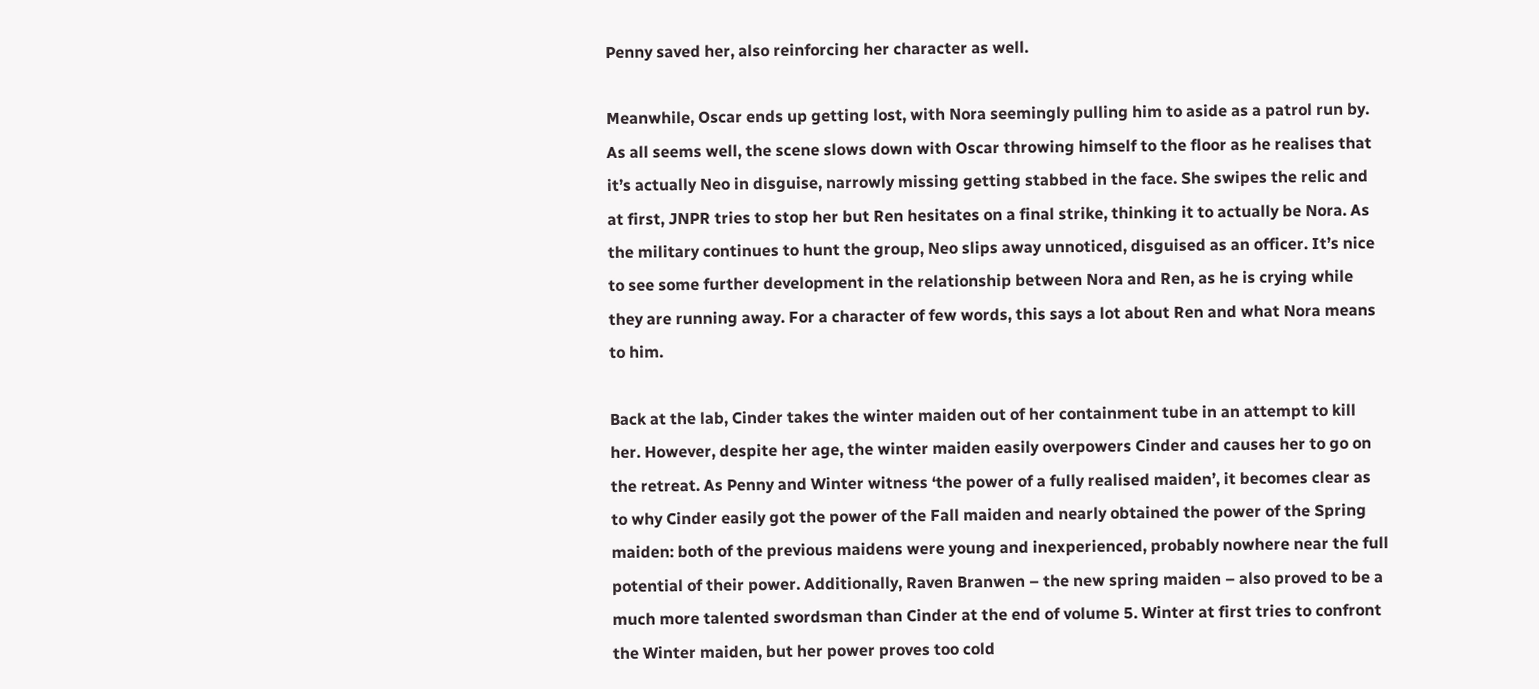Penny saved her, also reinforcing her character as well.

Meanwhile, Oscar ends up getting lost, with Nora seemingly pulling him to aside as a patrol run by. As all seems well, the scene slows down with Oscar throwing himself to the floor as he realises that it’s actually Neo in disguise, narrowly missing getting stabbed in the face. She swipes the relic and at first, JNPR tries to stop her but Ren hesitates on a final strike, thinking it to actually be Nora. As the military continues to hunt the group, Neo slips away unnoticed, disguised as an officer. It’s nice to see some further development in the relationship between Nora and Ren, as he is crying while they are running away. For a character of few words, this says a lot about Ren and what Nora means to him.

Back at the lab, Cinder takes the winter maiden out of her containment tube in an attempt to kill her. However, despite her age, the winter maiden easily overpowers Cinder and causes her to go on the retreat. As Penny and Winter witness ‘the power of a fully realised maiden’, it becomes clear as to why Cinder easily got the power of the Fall maiden and nearly obtained the power of the Spring maiden: both of the previous maidens were young and inexperienced, probably nowhere near the full potential of their power. Additionally, Raven Branwen – the new spring maiden – also proved to be a much more talented swordsman than Cinder at the end of volume 5. Winter at first tries to confront the Winter maiden, but her power proves too cold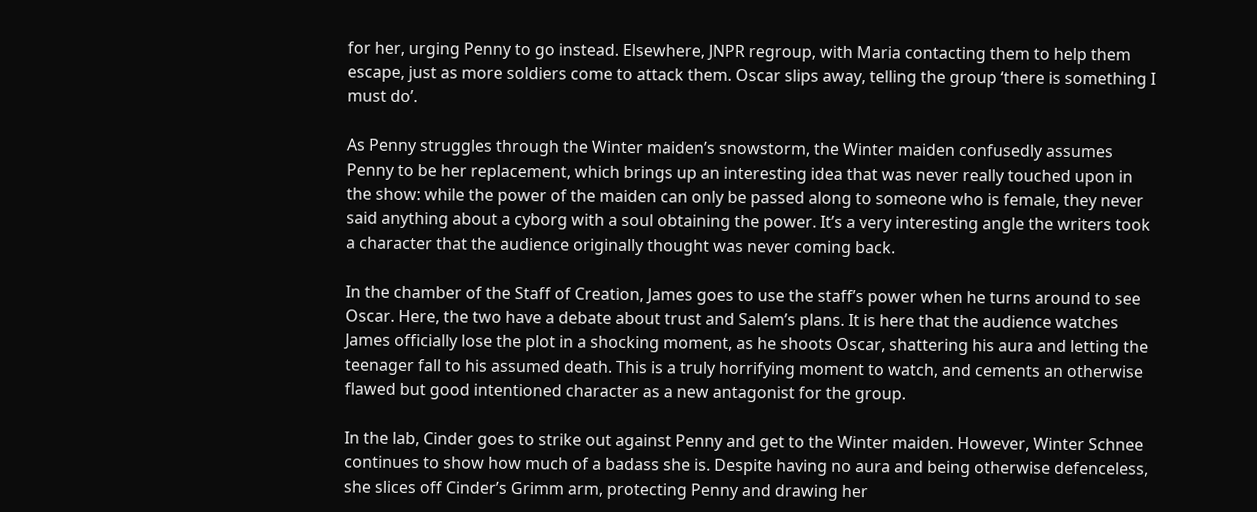for her, urging Penny to go instead. Elsewhere, JNPR regroup, with Maria contacting them to help them escape, just as more soldiers come to attack them. Oscar slips away, telling the group ‘there is something I must do’.

As Penny struggles through the Winter maiden’s snowstorm, the Winter maiden confusedly assumes Penny to be her replacement, which brings up an interesting idea that was never really touched upon in the show: while the power of the maiden can only be passed along to someone who is female, they never said anything about a cyborg with a soul obtaining the power. It’s a very interesting angle the writers took a character that the audience originally thought was never coming back.

In the chamber of the Staff of Creation, James goes to use the staff’s power when he turns around to see Oscar. Here, the two have a debate about trust and Salem’s plans. It is here that the audience watches James officially lose the plot in a shocking moment, as he shoots Oscar, shattering his aura and letting the teenager fall to his assumed death. This is a truly horrifying moment to watch, and cements an otherwise flawed but good intentioned character as a new antagonist for the group.

In the lab, Cinder goes to strike out against Penny and get to the Winter maiden. However, Winter Schnee continues to show how much of a badass she is. Despite having no aura and being otherwise defenceless, she slices off Cinder’s Grimm arm, protecting Penny and drawing her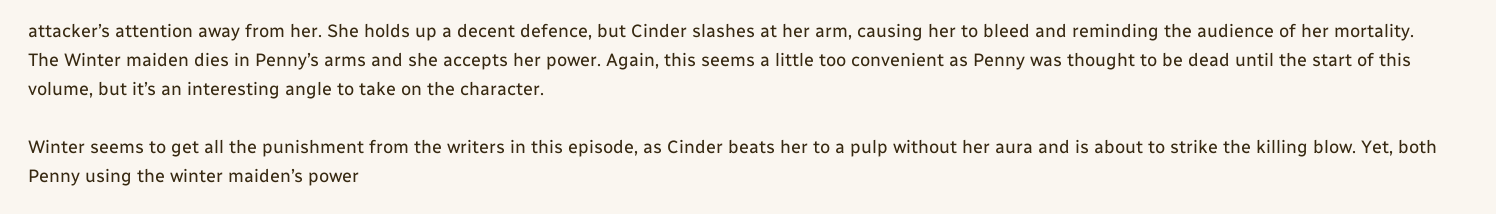attacker’s attention away from her. She holds up a decent defence, but Cinder slashes at her arm, causing her to bleed and reminding the audience of her mortality. The Winter maiden dies in Penny’s arms and she accepts her power. Again, this seems a little too convenient as Penny was thought to be dead until the start of this volume, but it’s an interesting angle to take on the character.

Winter seems to get all the punishment from the writers in this episode, as Cinder beats her to a pulp without her aura and is about to strike the killing blow. Yet, both Penny using the winter maiden’s power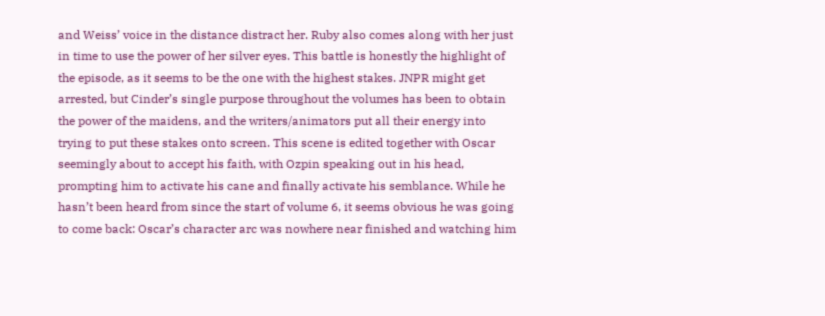and Weiss’ voice in the distance distract her. Ruby also comes along with her just in time to use the power of her silver eyes. This battle is honestly the highlight of the episode, as it seems to be the one with the highest stakes. JNPR might get arrested, but Cinder’s single purpose throughout the volumes has been to obtain the power of the maidens, and the writers/animators put all their energy into trying to put these stakes onto screen. This scene is edited together with Oscar seemingly about to accept his faith, with Ozpin speaking out in his head, prompting him to activate his cane and finally activate his semblance. While he hasn’t been heard from since the start of volume 6, it seems obvious he was going to come back: Oscar’s character arc was nowhere near finished and watching him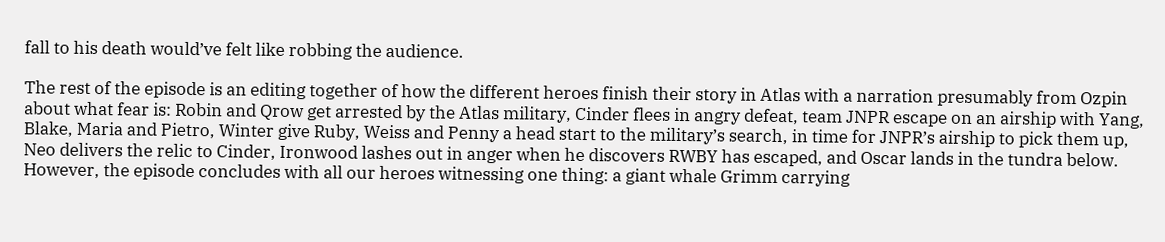fall to his death would’ve felt like robbing the audience.

The rest of the episode is an editing together of how the different heroes finish their story in Atlas with a narration presumably from Ozpin about what fear is: Robin and Qrow get arrested by the Atlas military, Cinder flees in angry defeat, team JNPR escape on an airship with Yang, Blake, Maria and Pietro, Winter give Ruby, Weiss and Penny a head start to the military’s search, in time for JNPR’s airship to pick them up, Neo delivers the relic to Cinder, Ironwood lashes out in anger when he discovers RWBY has escaped, and Oscar lands in the tundra below. However, the episode concludes with all our heroes witnessing one thing: a giant whale Grimm carrying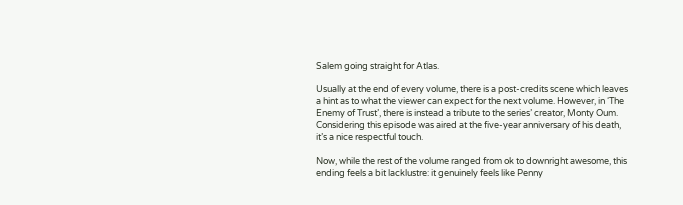Salem going straight for Atlas.

Usually at the end of every volume, there is a post-credits scene which leaves a hint as to what the viewer can expect for the next volume. However, in ‘The Enemy of Trust’, there is instead a tribute to the series’ creator, Monty Oum. Considering this episode was aired at the five-year anniversary of his death, it’s a nice respectful touch.

Now, while the rest of the volume ranged from ok to downright awesome, this ending feels a bit lacklustre: it genuinely feels like Penny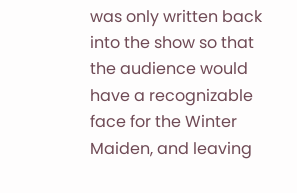was only written back into the show so that the audience would have a recognizable face for the Winter Maiden, and leaving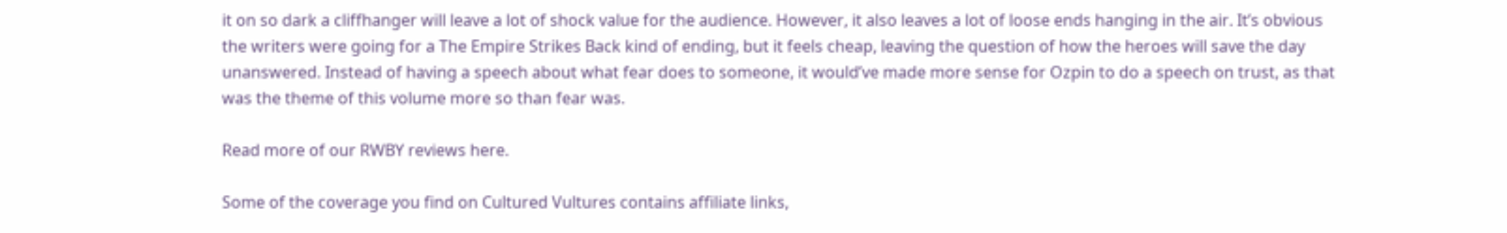it on so dark a cliffhanger will leave a lot of shock value for the audience. However, it also leaves a lot of loose ends hanging in the air. It’s obvious the writers were going for a The Empire Strikes Back kind of ending, but it feels cheap, leaving the question of how the heroes will save the day unanswered. Instead of having a speech about what fear does to someone, it would’ve made more sense for Ozpin to do a speech on trust, as that was the theme of this volume more so than fear was.

Read more of our RWBY reviews here.

Some of the coverage you find on Cultured Vultures contains affiliate links,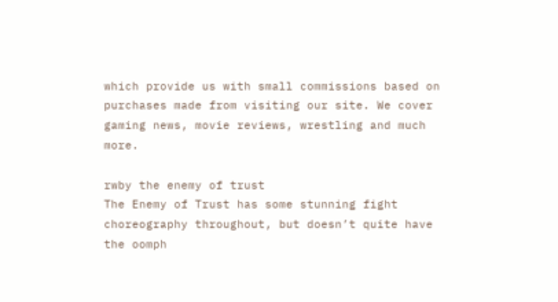which provide us with small commissions based on purchases made from visiting our site. We cover gaming news, movie reviews, wrestling and much more.

rwby the enemy of trust
The Enemy of Trust has some stunning fight choreography throughout, but doesn’t quite have the oomph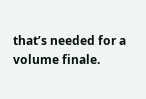that’s needed for a volume finale.